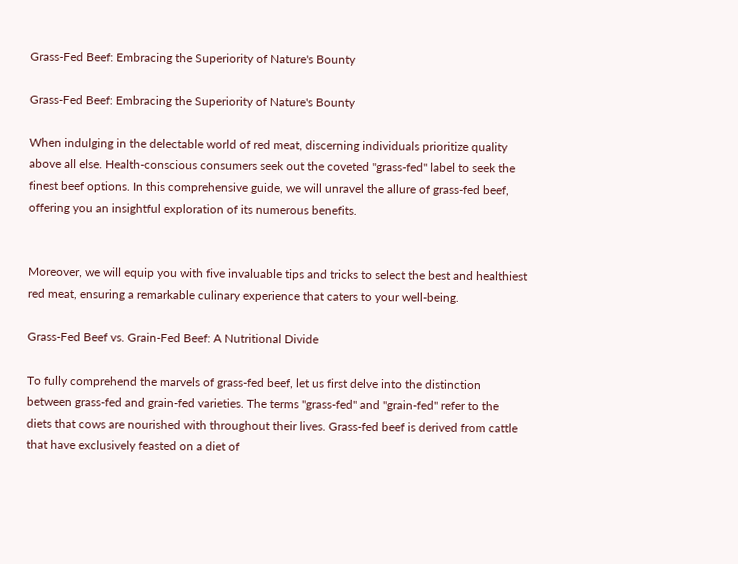Grass-Fed Beef: Embracing the Superiority of Nature's Bounty

Grass-Fed Beef: Embracing the Superiority of Nature's Bounty

When indulging in the delectable world of red meat, discerning individuals prioritize quality above all else. Health-conscious consumers seek out the coveted "grass-fed" label to seek the finest beef options. In this comprehensive guide, we will unravel the allure of grass-fed beef, offering you an insightful exploration of its numerous benefits.


Moreover, we will equip you with five invaluable tips and tricks to select the best and healthiest red meat, ensuring a remarkable culinary experience that caters to your well-being.

Grass-Fed Beef vs. Grain-Fed Beef: A Nutritional Divide

To fully comprehend the marvels of grass-fed beef, let us first delve into the distinction between grass-fed and grain-fed varieties. The terms "grass-fed" and "grain-fed" refer to the diets that cows are nourished with throughout their lives. Grass-fed beef is derived from cattle that have exclusively feasted on a diet of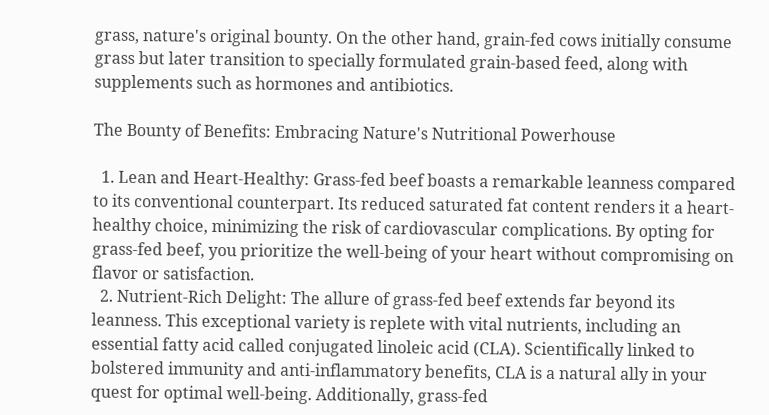grass, nature's original bounty. On the other hand, grain-fed cows initially consume grass but later transition to specially formulated grain-based feed, along with supplements such as hormones and antibiotics.

The Bounty of Benefits: Embracing Nature's Nutritional Powerhouse

  1. Lean and Heart-Healthy: Grass-fed beef boasts a remarkable leanness compared to its conventional counterpart. Its reduced saturated fat content renders it a heart-healthy choice, minimizing the risk of cardiovascular complications. By opting for grass-fed beef, you prioritize the well-being of your heart without compromising on flavor or satisfaction.
  2. Nutrient-Rich Delight: The allure of grass-fed beef extends far beyond its leanness. This exceptional variety is replete with vital nutrients, including an essential fatty acid called conjugated linoleic acid (CLA). Scientifically linked to bolstered immunity and anti-inflammatory benefits, CLA is a natural ally in your quest for optimal well-being. Additionally, grass-fed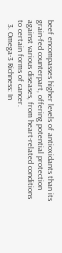beef encompasses higher levels of antioxidants than its grain-fed counterpart, offering potential protection against various diseases, from heart-related conditions to certain forms of cancer.
  3. Omega-3 Richness: In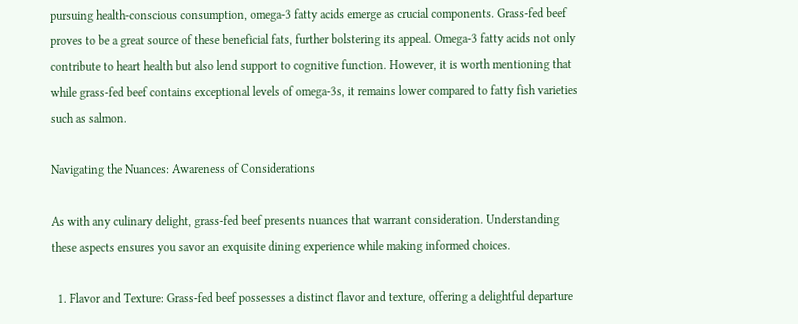pursuing health-conscious consumption, omega-3 fatty acids emerge as crucial components. Grass-fed beef proves to be a great source of these beneficial fats, further bolstering its appeal. Omega-3 fatty acids not only contribute to heart health but also lend support to cognitive function. However, it is worth mentioning that while grass-fed beef contains exceptional levels of omega-3s, it remains lower compared to fatty fish varieties such as salmon.

Navigating the Nuances: Awareness of Considerations

As with any culinary delight, grass-fed beef presents nuances that warrant consideration. Understanding these aspects ensures you savor an exquisite dining experience while making informed choices.

  1. Flavor and Texture: Grass-fed beef possesses a distinct flavor and texture, offering a delightful departure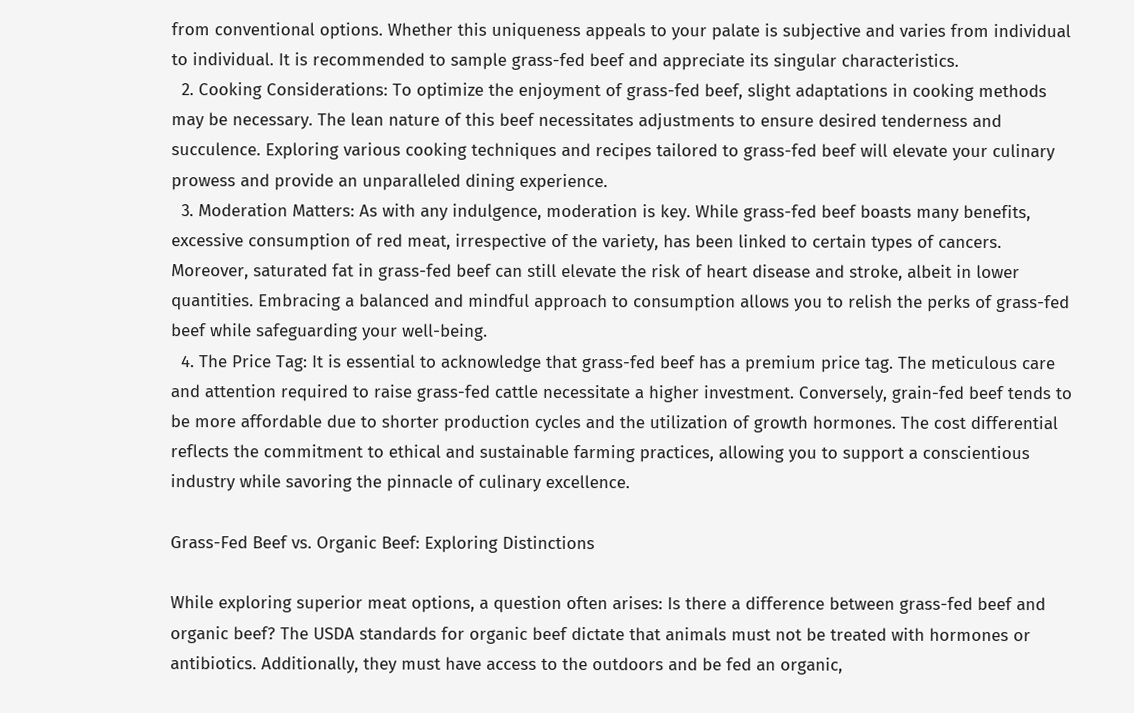from conventional options. Whether this uniqueness appeals to your palate is subjective and varies from individual to individual. It is recommended to sample grass-fed beef and appreciate its singular characteristics.
  2. Cooking Considerations: To optimize the enjoyment of grass-fed beef, slight adaptations in cooking methods may be necessary. The lean nature of this beef necessitates adjustments to ensure desired tenderness and succulence. Exploring various cooking techniques and recipes tailored to grass-fed beef will elevate your culinary prowess and provide an unparalleled dining experience.
  3. Moderation Matters: As with any indulgence, moderation is key. While grass-fed beef boasts many benefits, excessive consumption of red meat, irrespective of the variety, has been linked to certain types of cancers. Moreover, saturated fat in grass-fed beef can still elevate the risk of heart disease and stroke, albeit in lower quantities. Embracing a balanced and mindful approach to consumption allows you to relish the perks of grass-fed beef while safeguarding your well-being.
  4. The Price Tag: It is essential to acknowledge that grass-fed beef has a premium price tag. The meticulous care and attention required to raise grass-fed cattle necessitate a higher investment. Conversely, grain-fed beef tends to be more affordable due to shorter production cycles and the utilization of growth hormones. The cost differential reflects the commitment to ethical and sustainable farming practices, allowing you to support a conscientious industry while savoring the pinnacle of culinary excellence.

Grass-Fed Beef vs. Organic Beef: Exploring Distinctions

While exploring superior meat options, a question often arises: Is there a difference between grass-fed beef and organic beef? The USDA standards for organic beef dictate that animals must not be treated with hormones or antibiotics. Additionally, they must have access to the outdoors and be fed an organic,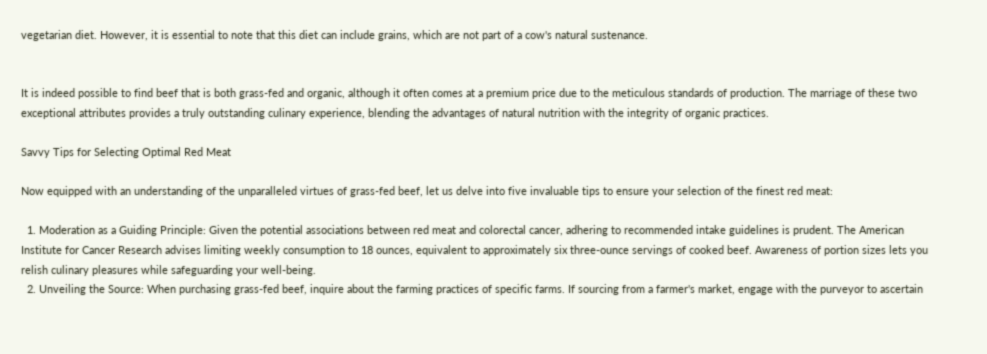vegetarian diet. However, it is essential to note that this diet can include grains, which are not part of a cow's natural sustenance.


It is indeed possible to find beef that is both grass-fed and organic, although it often comes at a premium price due to the meticulous standards of production. The marriage of these two exceptional attributes provides a truly outstanding culinary experience, blending the advantages of natural nutrition with the integrity of organic practices.

Savvy Tips for Selecting Optimal Red Meat

Now equipped with an understanding of the unparalleled virtues of grass-fed beef, let us delve into five invaluable tips to ensure your selection of the finest red meat:

  1. Moderation as a Guiding Principle: Given the potential associations between red meat and colorectal cancer, adhering to recommended intake guidelines is prudent. The American Institute for Cancer Research advises limiting weekly consumption to 18 ounces, equivalent to approximately six three-ounce servings of cooked beef. Awareness of portion sizes lets you relish culinary pleasures while safeguarding your well-being.
  2. Unveiling the Source: When purchasing grass-fed beef, inquire about the farming practices of specific farms. If sourcing from a farmer's market, engage with the purveyor to ascertain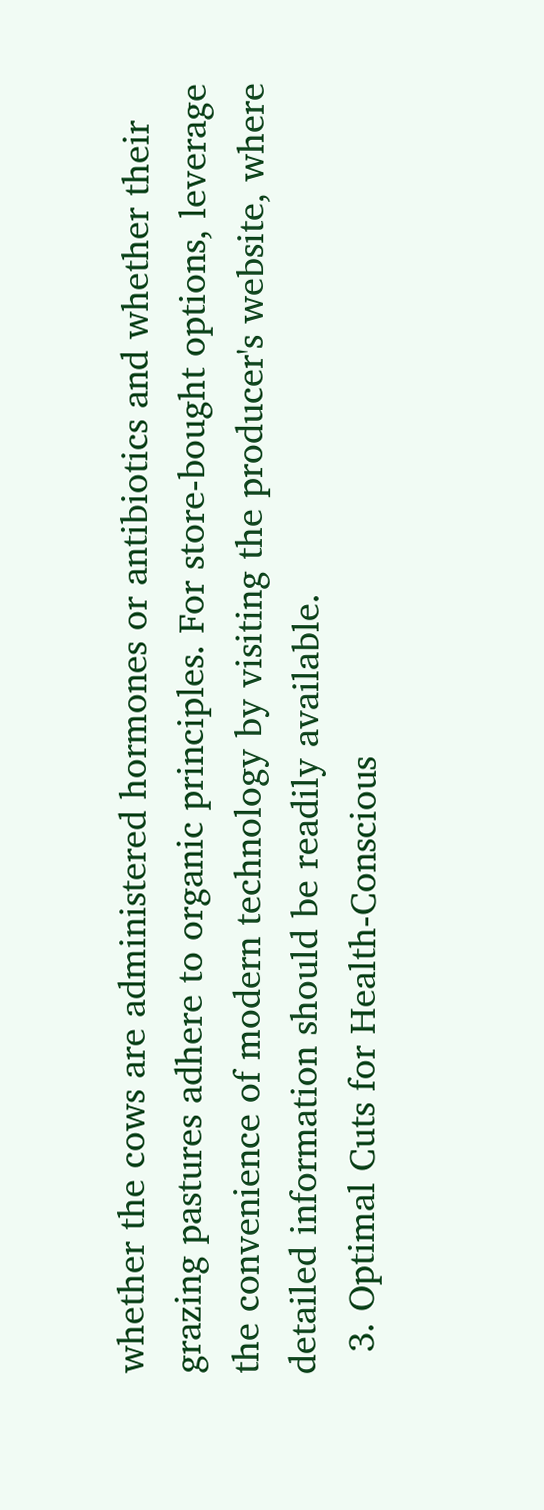whether the cows are administered hormones or antibiotics and whether their grazing pastures adhere to organic principles. For store-bought options, leverage the convenience of modern technology by visiting the producer's website, where detailed information should be readily available.
  3. Optimal Cuts for Health-Conscious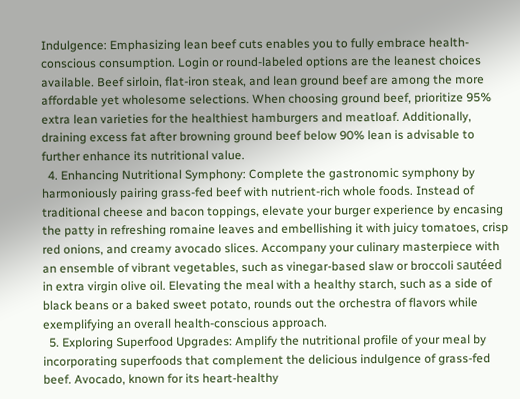Indulgence: Emphasizing lean beef cuts enables you to fully embrace health-conscious consumption. Login or round-labeled options are the leanest choices available. Beef sirloin, flat-iron steak, and lean ground beef are among the more affordable yet wholesome selections. When choosing ground beef, prioritize 95% extra lean varieties for the healthiest hamburgers and meatloaf. Additionally, draining excess fat after browning ground beef below 90% lean is advisable to further enhance its nutritional value.
  4. Enhancing Nutritional Symphony: Complete the gastronomic symphony by harmoniously pairing grass-fed beef with nutrient-rich whole foods. Instead of traditional cheese and bacon toppings, elevate your burger experience by encasing the patty in refreshing romaine leaves and embellishing it with juicy tomatoes, crisp red onions, and creamy avocado slices. Accompany your culinary masterpiece with an ensemble of vibrant vegetables, such as vinegar-based slaw or broccoli sautéed in extra virgin olive oil. Elevating the meal with a healthy starch, such as a side of black beans or a baked sweet potato, rounds out the orchestra of flavors while exemplifying an overall health-conscious approach.
  5. Exploring Superfood Upgrades: Amplify the nutritional profile of your meal by incorporating superfoods that complement the delicious indulgence of grass-fed beef. Avocado, known for its heart-healthy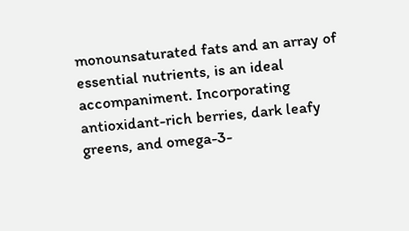monounsaturated fats and an array of essential nutrients, is an ideal accompaniment. Incorporating antioxidant-rich berries, dark leafy greens, and omega-3-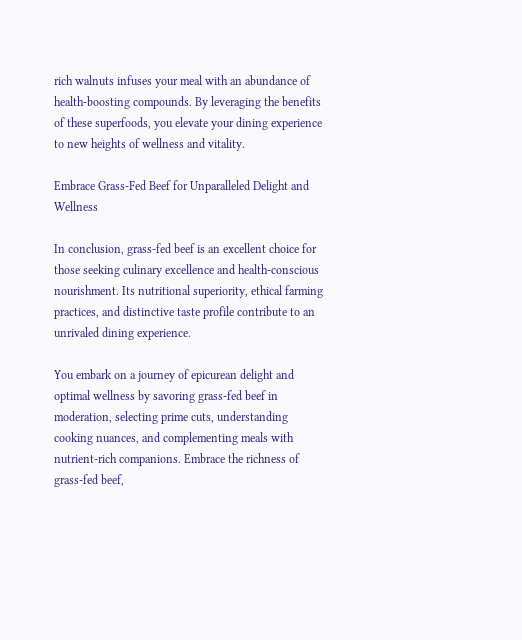rich walnuts infuses your meal with an abundance of health-boosting compounds. By leveraging the benefits of these superfoods, you elevate your dining experience to new heights of wellness and vitality.

Embrace Grass-Fed Beef for Unparalleled Delight and Wellness

In conclusion, grass-fed beef is an excellent choice for those seeking culinary excellence and health-conscious nourishment. Its nutritional superiority, ethical farming practices, and distinctive taste profile contribute to an unrivaled dining experience.

You embark on a journey of epicurean delight and optimal wellness by savoring grass-fed beef in moderation, selecting prime cuts, understanding cooking nuances, and complementing meals with nutrient-rich companions. Embrace the richness of grass-fed beef,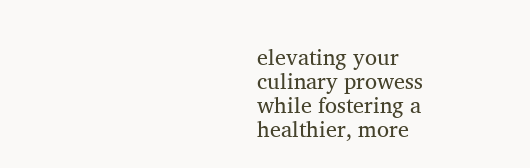elevating your culinary prowess while fostering a healthier, more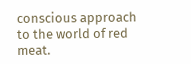conscious approach to the world of red meat.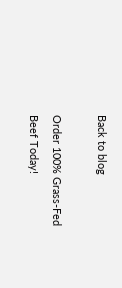Back to blog

Order 100% Grass-Fed Beef Today!